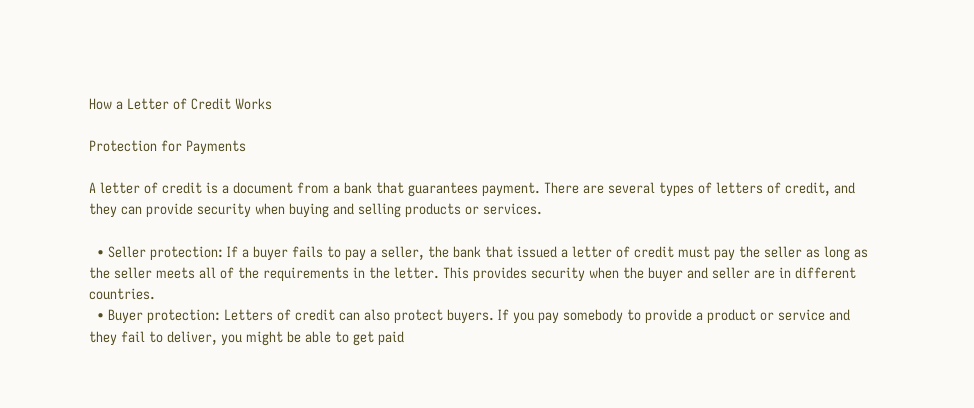How a Letter of Credit Works

Protection for Payments

A letter of credit is a document from a bank that guarantees payment. There are several types of letters of credit, and they can provide security when buying and selling products or services.

  • Seller protection: If a buyer fails to pay a seller, the bank that issued a letter of credit must pay the seller as long as the seller meets all of the requirements in the letter. This provides security when the buyer and seller are in different countries.
  • Buyer protection: Letters of credit can also protect buyers. If you pay somebody to provide a product or service and they fail to deliver, you might be able to get paid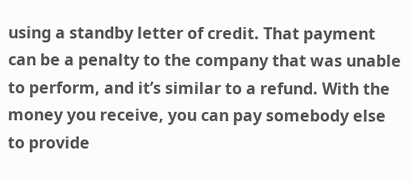using a standby letter of credit. That payment can be a penalty to the company that was unable to perform, and it’s similar to a refund. With the money you receive, you can pay somebody else to provide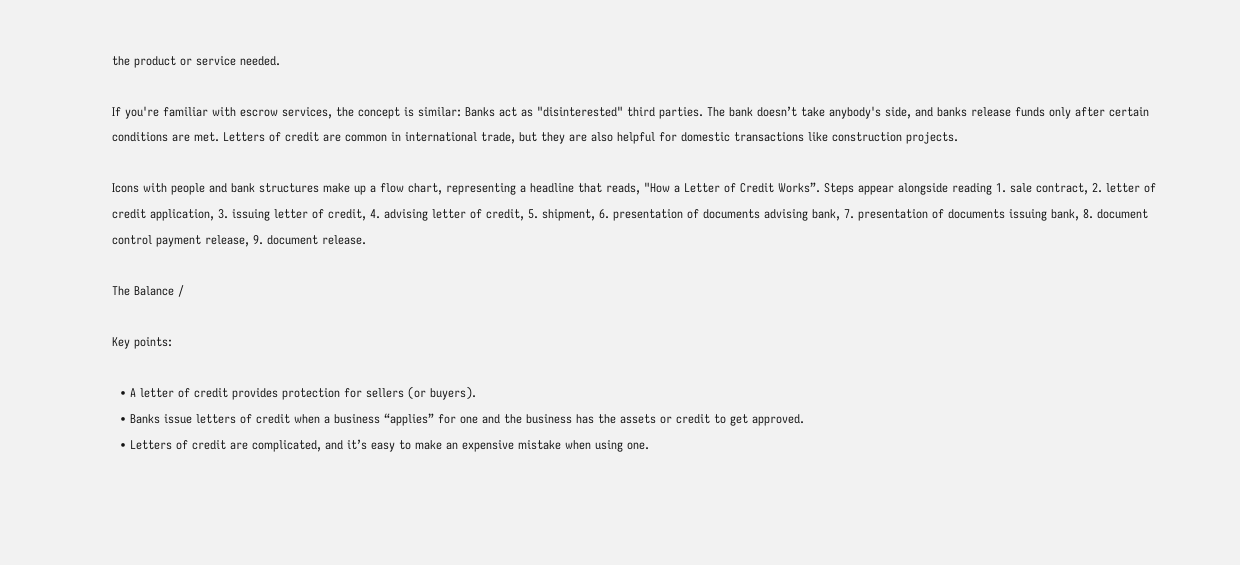the product or service needed.

If you're familiar with escrow services, the concept is similar: Banks act as "disinterested" third parties. The bank doesn’t take anybody's side, and banks release funds only after certain conditions are met. Letters of credit are common in international trade, but they are also helpful for domestic transactions like construction projects.

Icons with people and bank structures make up a flow chart, representing a headline that reads, "How a Letter of Credit Works”. Steps appear alongside reading 1. sale contract, 2. letter of credit application, 3. issuing letter of credit, 4. advising letter of credit, 5. shipment, 6. presentation of documents advising bank, 7. presentation of documents issuing bank, 8. document control payment release, 9. document release.

The Balance /

Key points:

  • A letter of credit provides protection for sellers (or buyers).
  • Banks issue letters of credit when a business “applies” for one and the business has the assets or credit to get approved.
  • Letters of credit are complicated, and it’s easy to make an expensive mistake when using one.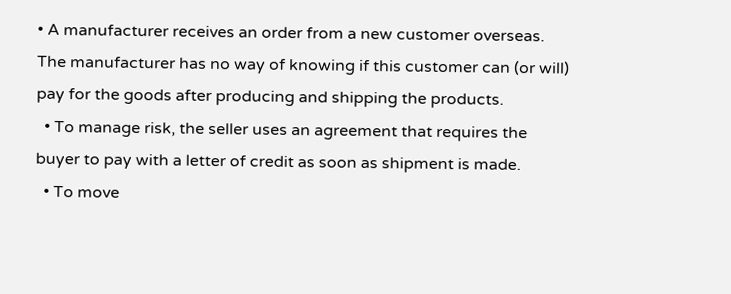• A manufacturer receives an order from a new customer overseas. The manufacturer has no way of knowing if this customer can (or will) pay for the goods after producing and shipping the products.
  • To manage risk, the seller uses an agreement that requires the buyer to pay with a letter of credit as soon as shipment is made.
  • To move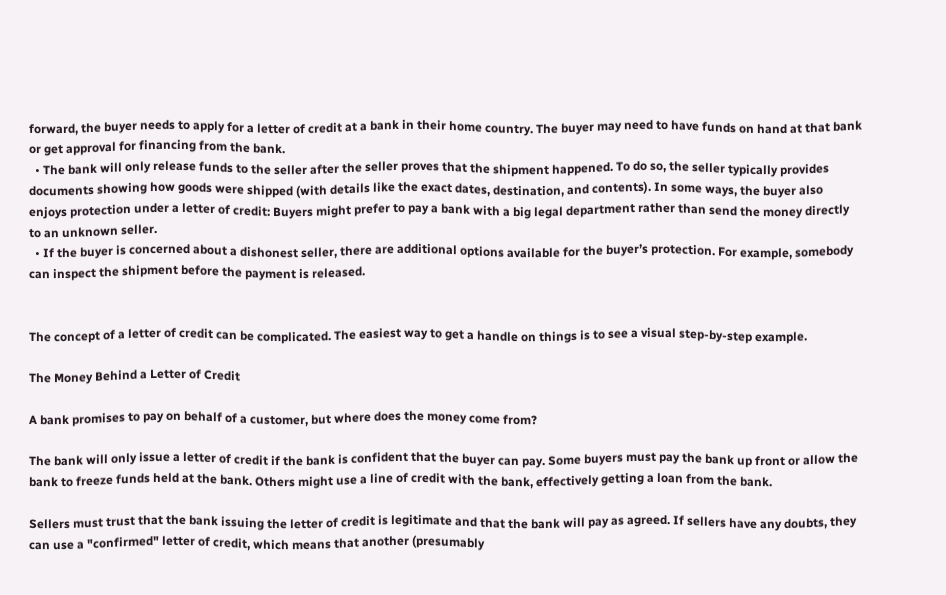forward, the buyer needs to apply for a letter of credit at a bank in their home country. The buyer may need to have funds on hand at that bank or get approval for financing from the bank.
  • The bank will only release funds to the seller after the seller proves that the shipment happened. To do so, the seller typically provides documents showing how goods were shipped (with details like the exact dates, destination, and contents). In some ways, the buyer also enjoys protection under a letter of credit: Buyers might prefer to pay a bank with a big legal department rather than send the money directly to an unknown seller.
  • If the buyer is concerned about a dishonest seller, there are additional options available for the buyer’s protection. For example, somebody can inspect the shipment before the payment is released.


The concept of a letter of credit can be complicated. The easiest way to get a handle on things is to see a visual step-by-step example.

The Money Behind a Letter of Credit

A bank promises to pay on behalf of a customer, but where does the money come from?

The bank will only issue a letter of credit if the bank is confident that the buyer can pay. Some buyers must pay the bank up front or allow the bank to freeze funds held at the bank. Others might use a line of credit with the bank, effectively getting a loan from the bank.

Sellers must trust that the bank issuing the letter of credit is legitimate and that the bank will pay as agreed. If sellers have any doubts, they can use a "confirmed" letter of credit, which means that another (presumably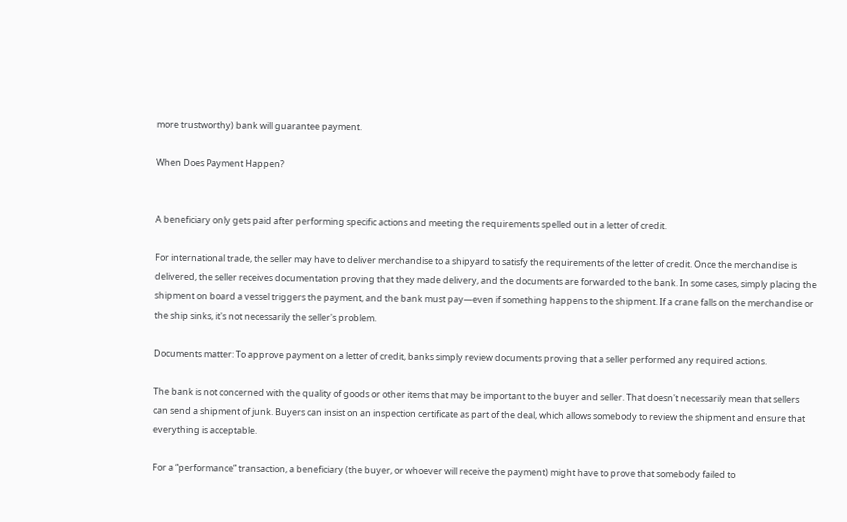more trustworthy) bank will guarantee payment.

When Does Payment Happen?


A beneficiary only gets paid after performing specific actions and meeting the requirements spelled out in a letter of credit.

For international trade, the seller may have to deliver merchandise to a shipyard to satisfy the requirements of the letter of credit. Once the merchandise is delivered, the seller receives documentation proving that they made delivery, and the documents are forwarded to the bank. In some cases, simply placing the shipment on board a vessel triggers the payment, and the bank must pay—even if something happens to the shipment. If a crane falls on the merchandise or the ship sinks, it's not necessarily the seller's problem.

Documents matter: To approve payment on a letter of credit, banks simply review documents proving that a seller performed any required actions.

The bank is not concerned with the quality of goods or other items that may be important to the buyer and seller. That doesn't necessarily mean that sellers can send a shipment of junk. Buyers can insist on an inspection certificate as part of the deal, which allows somebody to review the shipment and ensure that everything is acceptable.

For a “performance” transaction, a beneficiary (the buyer, or whoever will receive the payment) might have to prove that somebody failed to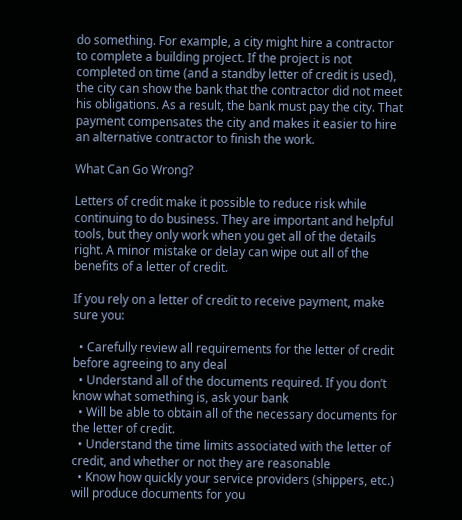do something. For example, a city might hire a contractor to complete a building project. If the project is not completed on time (and a standby letter of credit is used), the city can show the bank that the contractor did not meet his obligations. As a result, the bank must pay the city. That payment compensates the city and makes it easier to hire an alternative contractor to finish the work.

What Can Go Wrong?

Letters of credit make it possible to reduce risk while continuing to do business. They are important and helpful tools, but they only work when you get all of the details right. A minor mistake or delay can wipe out all of the benefits of a letter of credit.

If you rely on a letter of credit to receive payment, make sure you:

  • Carefully review all requirements for the letter of credit before agreeing to any deal
  • Understand all of the documents required. If you don’t know what something is, ask your bank
  • Will be able to obtain all of the necessary documents for the letter of credit.
  • Understand the time limits associated with the letter of credit, and whether or not they are reasonable
  • Know how quickly your service providers (shippers, etc.) will produce documents for you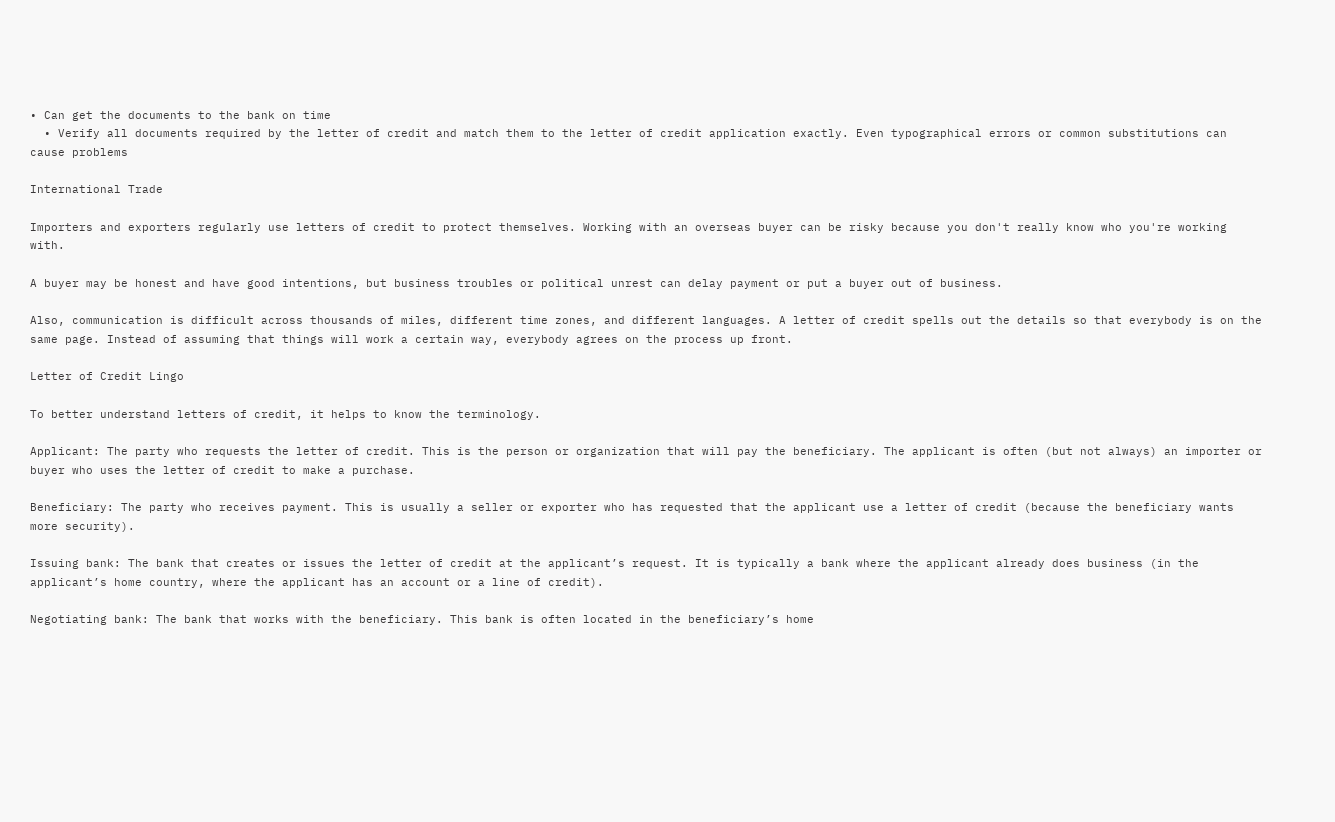• Can get the documents to the bank on time
  • Verify all documents required by the letter of credit and match them to the letter of credit application exactly. Even typographical errors or common substitutions can cause problems

International Trade

Importers and exporters regularly use letters of credit to protect themselves. Working with an overseas buyer can be risky because you don't really know who you're working with.

A buyer may be honest and have good intentions, but business troubles or political unrest can delay payment or put a buyer out of business.

Also, communication is difficult across thousands of miles, different time zones, and different languages. A letter of credit spells out the details so that everybody is on the same page. Instead of assuming that things will work a certain way, everybody agrees on the process up front.

Letter of Credit Lingo

To better understand letters of credit, it helps to know the terminology.

Applicant: The party who requests the letter of credit. This is the person or organization that will pay the beneficiary. The applicant is often (but not always) an importer or buyer who uses the letter of credit to make a purchase.

Beneficiary: The party who receives payment. This is usually a seller or exporter who has requested that the applicant use a letter of credit (because the beneficiary wants more security).

Issuing bank: The bank that creates or issues the letter of credit at the applicant’s request. It is typically a bank where the applicant already does business (in the applicant’s home country, where the applicant has an account or a line of credit).

Negotiating bank: The bank that works with the beneficiary. This bank is often located in the beneficiary’s home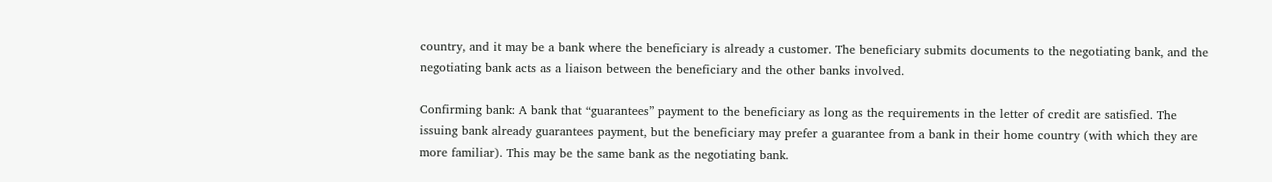country, and it may be a bank where the beneficiary is already a customer. The beneficiary submits documents to the negotiating bank, and the negotiating bank acts as a liaison between the beneficiary and the other banks involved.

Confirming bank: A bank that “guarantees” payment to the beneficiary as long as the requirements in the letter of credit are satisfied. The issuing bank already guarantees payment, but the beneficiary may prefer a guarantee from a bank in their home country (with which they are more familiar). This may be the same bank as the negotiating bank.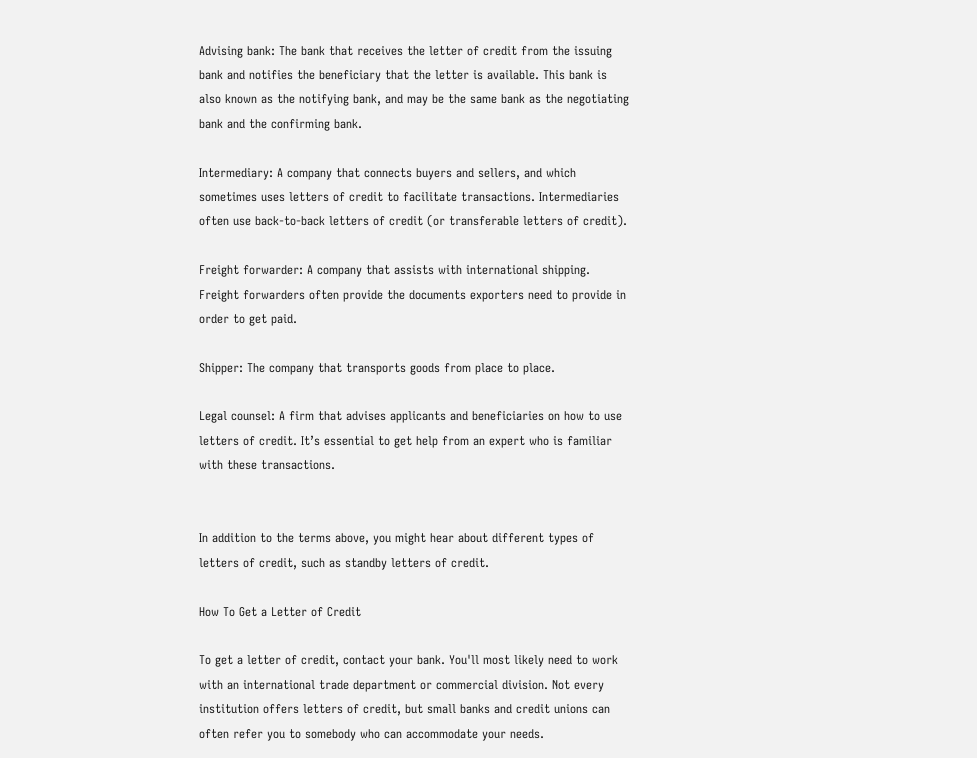Advising bank: The bank that receives the letter of credit from the issuing bank and notifies the beneficiary that the letter is available. This bank is also known as the notifying bank, and may be the same bank as the negotiating bank and the confirming bank.

Intermediary: A company that connects buyers and sellers, and which sometimes uses letters of credit to facilitate transactions. Intermediaries often use back-to-back letters of credit (or transferable letters of credit).

Freight forwarder: A company that assists with international shipping. Freight forwarders often provide the documents exporters need to provide in order to get paid.

Shipper: The company that transports goods from place to place.

Legal counsel: A firm that advises applicants and beneficiaries on how to use letters of credit. It’s essential to get help from an expert who is familiar with these transactions.


In addition to the terms above, you might hear about different types of letters of credit, such as standby letters of credit.

How To Get a Letter of Credit

To get a letter of credit, contact your bank. You'll most likely need to work with an international trade department or commercial division. Not every institution offers letters of credit, but small banks and credit unions can often refer you to somebody who can accommodate your needs.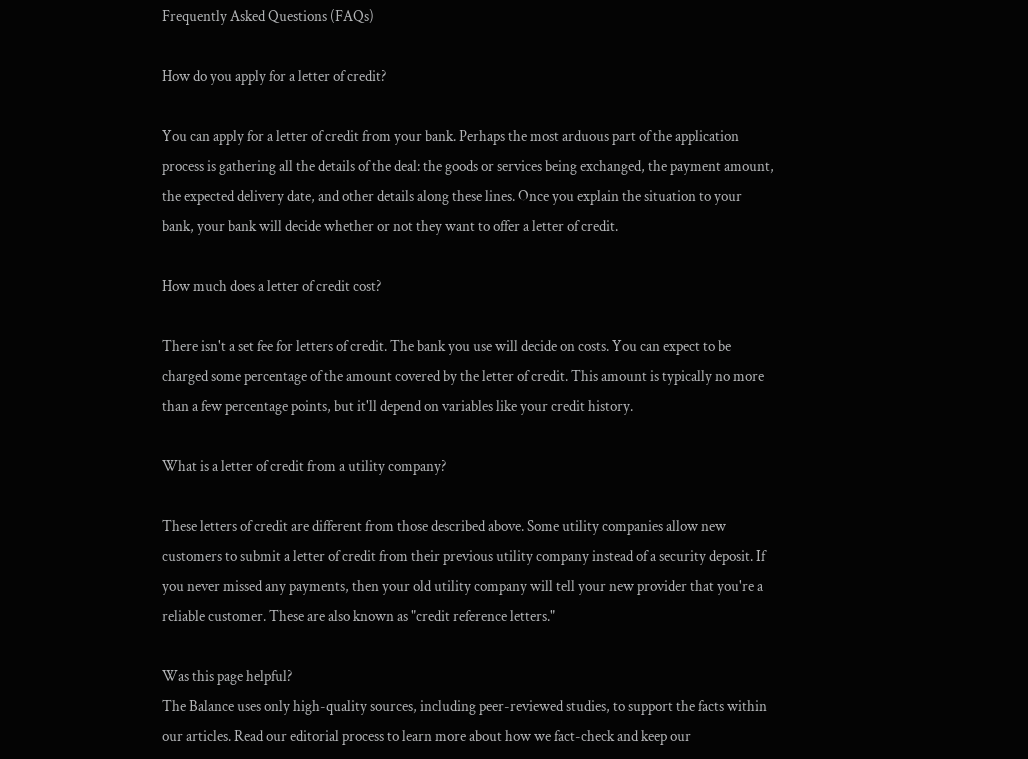Frequently Asked Questions (FAQs)

How do you apply for a letter of credit?

You can apply for a letter of credit from your bank. Perhaps the most arduous part of the application process is gathering all the details of the deal: the goods or services being exchanged, the payment amount, the expected delivery date, and other details along these lines. Once you explain the situation to your bank, your bank will decide whether or not they want to offer a letter of credit.

How much does a letter of credit cost?

There isn't a set fee for letters of credit. The bank you use will decide on costs. You can expect to be charged some percentage of the amount covered by the letter of credit. This amount is typically no more than a few percentage points, but it'll depend on variables like your credit history.

What is a letter of credit from a utility company?

These letters of credit are different from those described above. Some utility companies allow new customers to submit a letter of credit from their previous utility company instead of a security deposit. If you never missed any payments, then your old utility company will tell your new provider that you're a reliable customer. These are also known as "credit reference letters."

Was this page helpful?
The Balance uses only high-quality sources, including peer-reviewed studies, to support the facts within our articles. Read our editorial process to learn more about how we fact-check and keep our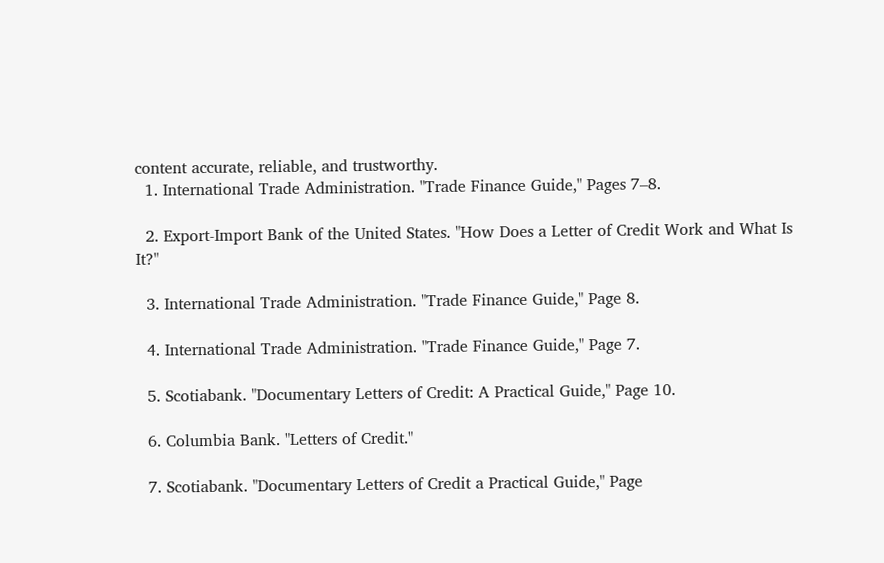content accurate, reliable, and trustworthy.
  1. International Trade Administration. "Trade Finance Guide," Pages 7–8.

  2. Export-Import Bank of the United States. "How Does a Letter of Credit Work and What Is It?"

  3. International Trade Administration. "Trade Finance Guide," Page 8.

  4. International Trade Administration. "Trade Finance Guide," Page 7.

  5. Scotiabank. "Documentary Letters of Credit: A Practical Guide," Page 10.

  6. Columbia Bank. "Letters of Credit."

  7. Scotiabank. "Documentary Letters of Credit a Practical Guide," Page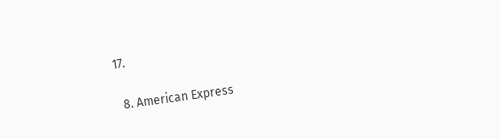17.

  8. American Express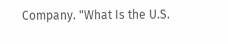Company. "What Is the U.S.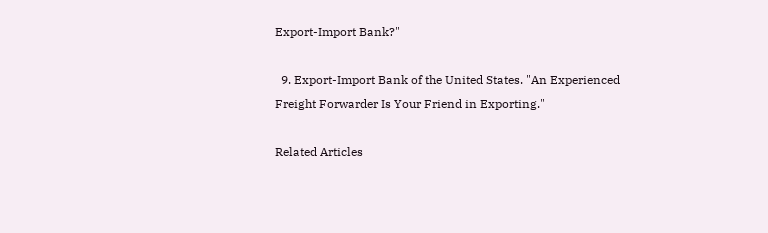Export-Import Bank?"

  9. Export-Import Bank of the United States. "An Experienced Freight Forwarder Is Your Friend in Exporting."

Related Articles